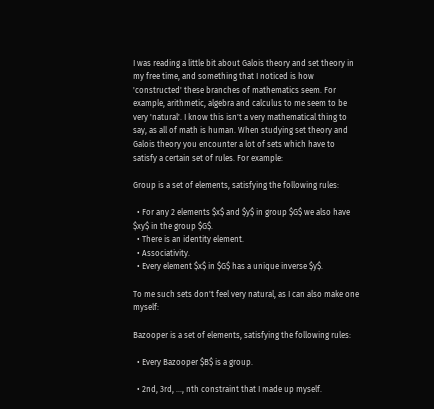I was reading a little bit about Galois theory and set theory in my free time, and something that I noticed is how 'constructed' these branches of mathematics seem. For example, arithmetic, algebra and calculus to me seem to be very 'natural'. I know this isn't a very mathematical thing to say, as all of math is human. When studying set theory and Galois theory you encounter a lot of sets which have to satisfy a certain set of rules. For example:

Group is a set of elements, satisfying the following rules:

  • For any 2 elements $x$ and $y$ in group $G$ we also have $xy$ in the group $G$.
  • There is an identity element.
  • Associativity.
  • Every element $x$ in $G$ has a unique inverse $y$.

To me such sets don't feel very natural, as I can also make one myself:

Bazooper is a set of elements, satisfying the following rules:

  • Every Bazooper $B$ is a group.

  • 2nd, 3rd, ..., nth constraint that I made up myself.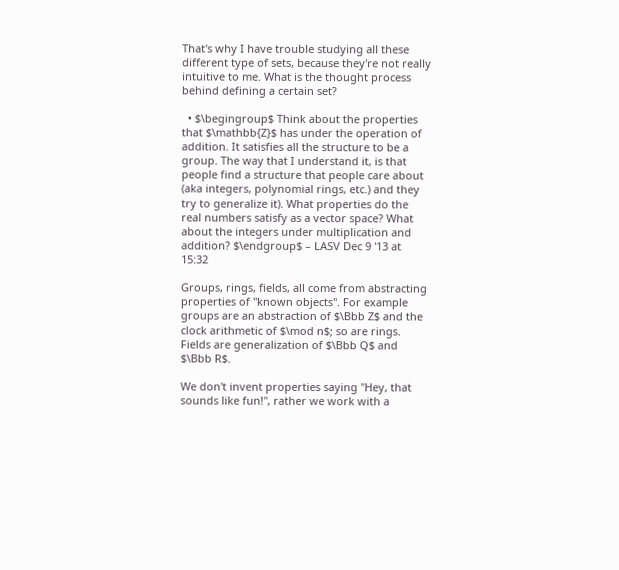That's why I have trouble studying all these different type of sets, because they're not really intuitive to me. What is the thought process behind defining a certain set?

  • $\begingroup$ Think about the properties that $\mathbb{Z}$ has under the operation of addition. It satisfies all the structure to be a group. The way that I understand it, is that people find a structure that people care about (aka integers, polynomial rings, etc.) and they try to generalize it). What properties do the real numbers satisfy as a vector space? What about the integers under multiplication and addition? $\endgroup$ – LASV Dec 9 '13 at 15:32

Groups, rings, fields, all come from abstracting properties of "known objects". For example groups are an abstraction of $\Bbb Z$ and the clock arithmetic of $\mod n$; so are rings. Fields are generalization of $\Bbb Q$ and $\Bbb R$.

We don't invent properties saying "Hey, that sounds like fun!", rather we work with a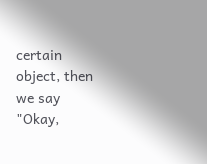certain object, then we say "Okay,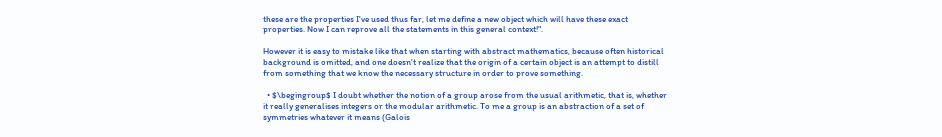these are the properties I've used thus far, let me define a new object which will have these exact properties. Now I can reprove all the statements in this general context!".

However it is easy to mistake like that when starting with abstract mathematics, because often historical background is omitted, and one doesn't realize that the origin of a certain object is an attempt to distill from something that we know the necessary structure in order to prove something.

  • $\begingroup$ I doubt whether the notion of a group arose from the usual arithmetic, that is, whether it really generalises integers or the modular arithmetic. To me a group is an abstraction of a set of symmetries whatever it means (Galois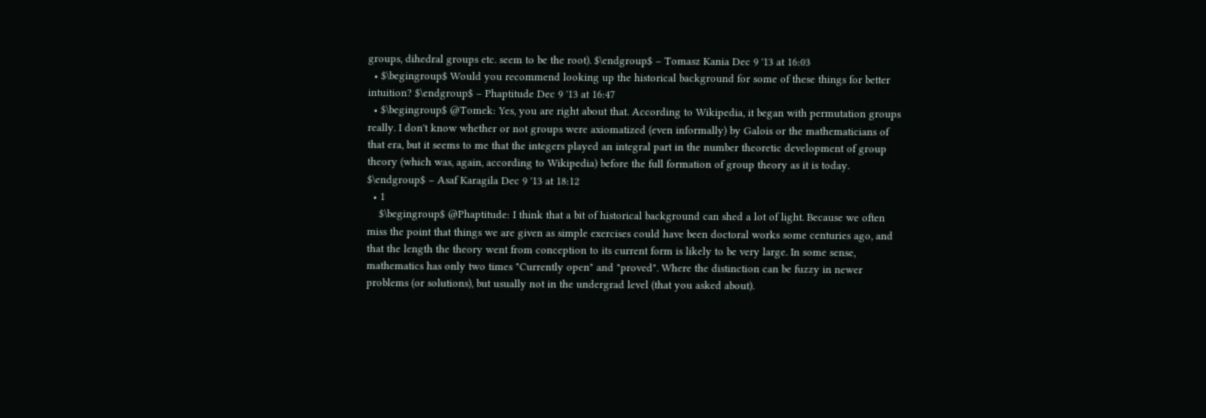groups, dihedral groups etc. seem to be the root). $\endgroup$ – Tomasz Kania Dec 9 '13 at 16:03
  • $\begingroup$ Would you recommend looking up the historical background for some of these things for better intuition? $\endgroup$ – Phaptitude Dec 9 '13 at 16:47
  • $\begingroup$ @Tomek: Yes, you are right about that. According to Wikipedia, it began with permutation groups really. I don't know whether or not groups were axiomatized (even informally) by Galois or the mathematicians of that era, but it seems to me that the integers played an integral part in the number theoretic development of group theory (which was, again, according to Wikipedia) before the full formation of group theory as it is today. $\endgroup$ – Asaf Karagila Dec 9 '13 at 18:12
  • 1
    $\begingroup$ @Phaptitude: I think that a bit of historical background can shed a lot of light. Because we often miss the point that things we are given as simple exercises could have been doctoral works some centuries ago, and that the length the theory went from conception to its current form is likely to be very large. In some sense, mathematics has only two times "Currently open" and "proved". Where the distinction can be fuzzy in newer problems (or solutions), but usually not in the undergrad level (that you asked about).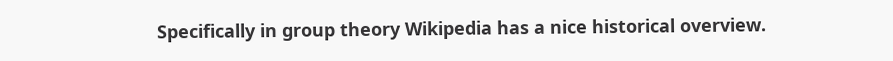Specifically in group theory Wikipedia has a nice historical overview.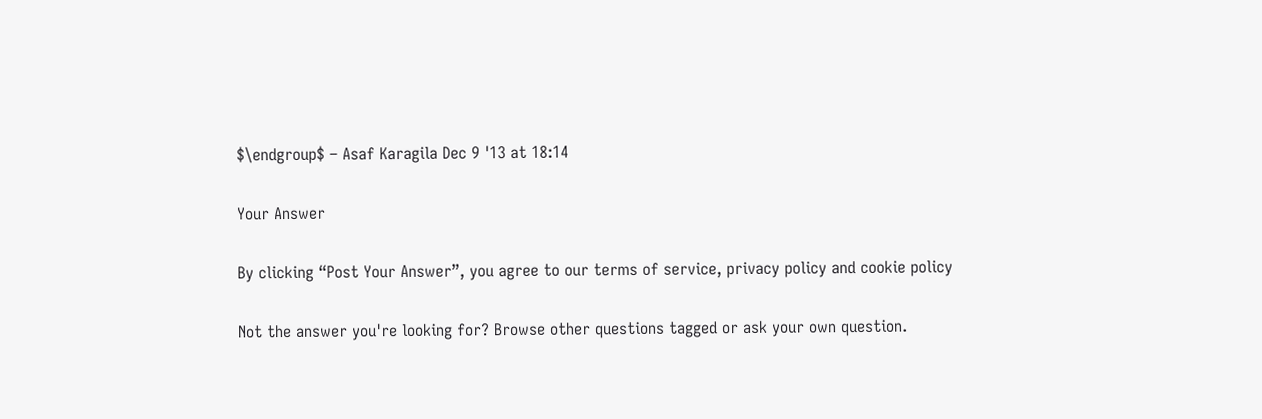$\endgroup$ – Asaf Karagila Dec 9 '13 at 18:14

Your Answer

By clicking “Post Your Answer”, you agree to our terms of service, privacy policy and cookie policy

Not the answer you're looking for? Browse other questions tagged or ask your own question.